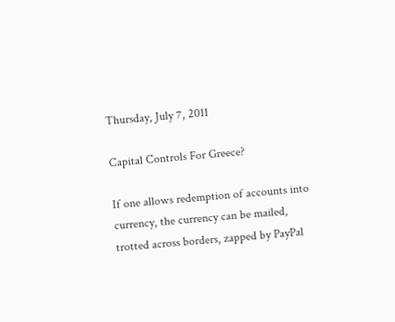Thursday, July 7, 2011

Capital Controls For Greece?

If one allows redemption of accounts into currency, the currency can be mailed, trotted across borders, zapped by PayPal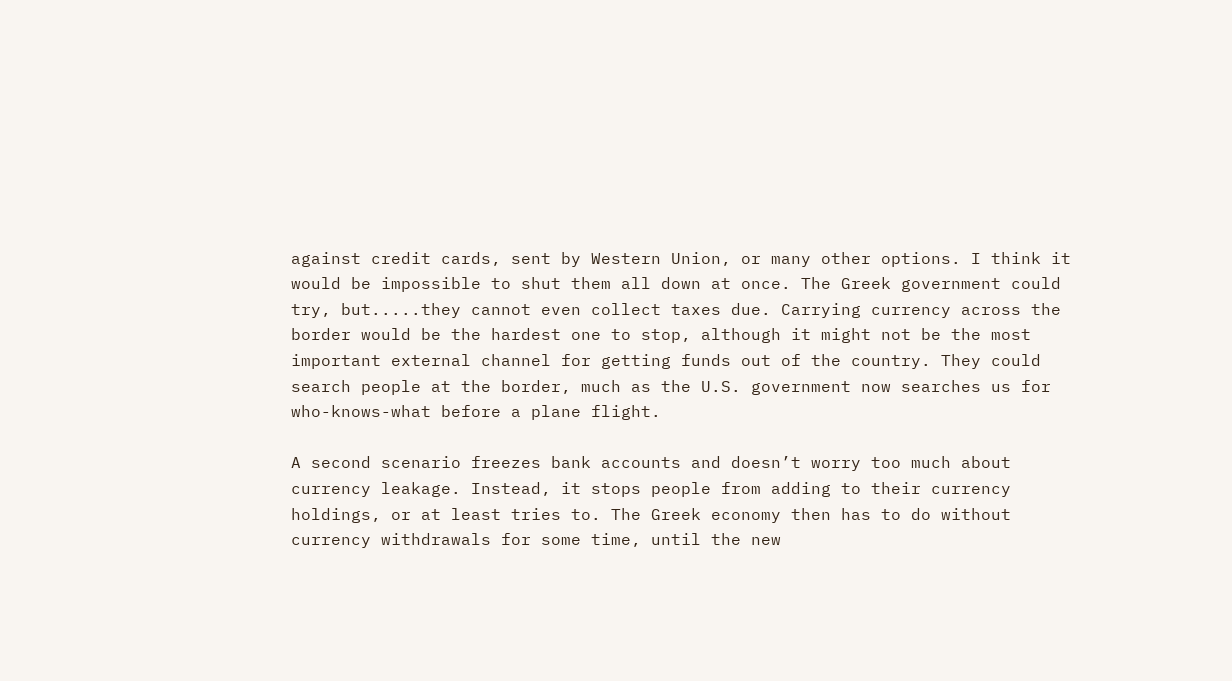against credit cards, sent by Western Union, or many other options. I think it would be impossible to shut them all down at once. The Greek government could try, but.....they cannot even collect taxes due. Carrying currency across the border would be the hardest one to stop, although it might not be the most important external channel for getting funds out of the country. They could search people at the border, much as the U.S. government now searches us for who-knows-what before a plane flight.

A second scenario freezes bank accounts and doesn’t worry too much about currency leakage. Instead, it stops people from adding to their currency holdings, or at least tries to. The Greek economy then has to do without currency withdrawals for some time, until the new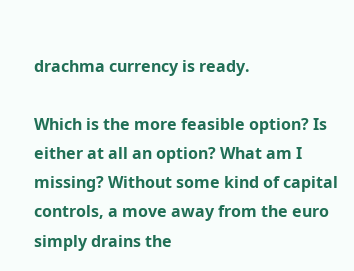drachma currency is ready.

Which is the more feasible option? Is either at all an option? What am I missing? Without some kind of capital controls, a move away from the euro simply drains the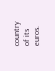country of its euros.